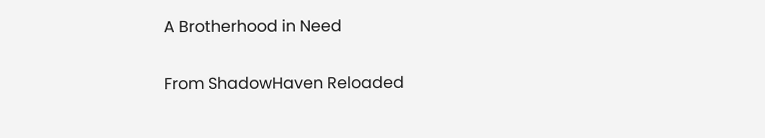A Brotherhood in Need

From ShadowHaven Reloaded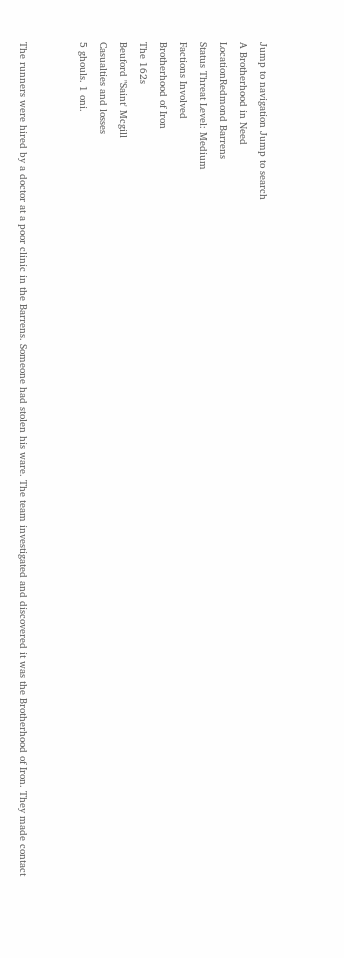Jump to navigation Jump to search
A Brotherhood in Need
LocationRedmond Barrens
Status Threat Level: Medium
Factions Involved
Brotherhood of Iron
The 162s
Beuford "Saint' Mcgill
Casualties and losses
5 ghouls. 1 oni.


The runners were hired by a doctor at a poor clinic in the Barrens. Someone had stolen his ware. The team investigated and discovered it was the Brotherhood of Iron. They made contact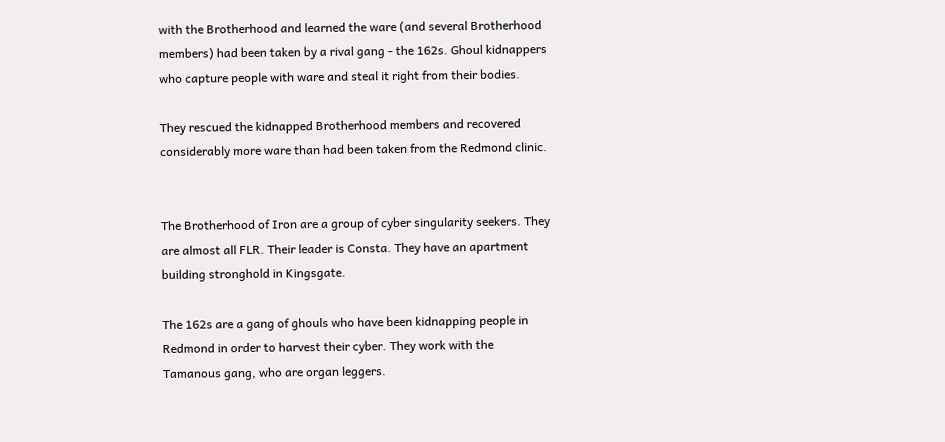with the Brotherhood and learned the ware (and several Brotherhood members) had been taken by a rival gang - the 162s. Ghoul kidnappers who capture people with ware and steal it right from their bodies.

They rescued the kidnapped Brotherhood members and recovered considerably more ware than had been taken from the Redmond clinic.


The Brotherhood of Iron are a group of cyber singularity seekers. They are almost all FLR. Their leader is Consta. They have an apartment building stronghold in Kingsgate.

The 162s are a gang of ghouls who have been kidnapping people in Redmond in order to harvest their cyber. They work with the Tamanous gang, who are organ leggers.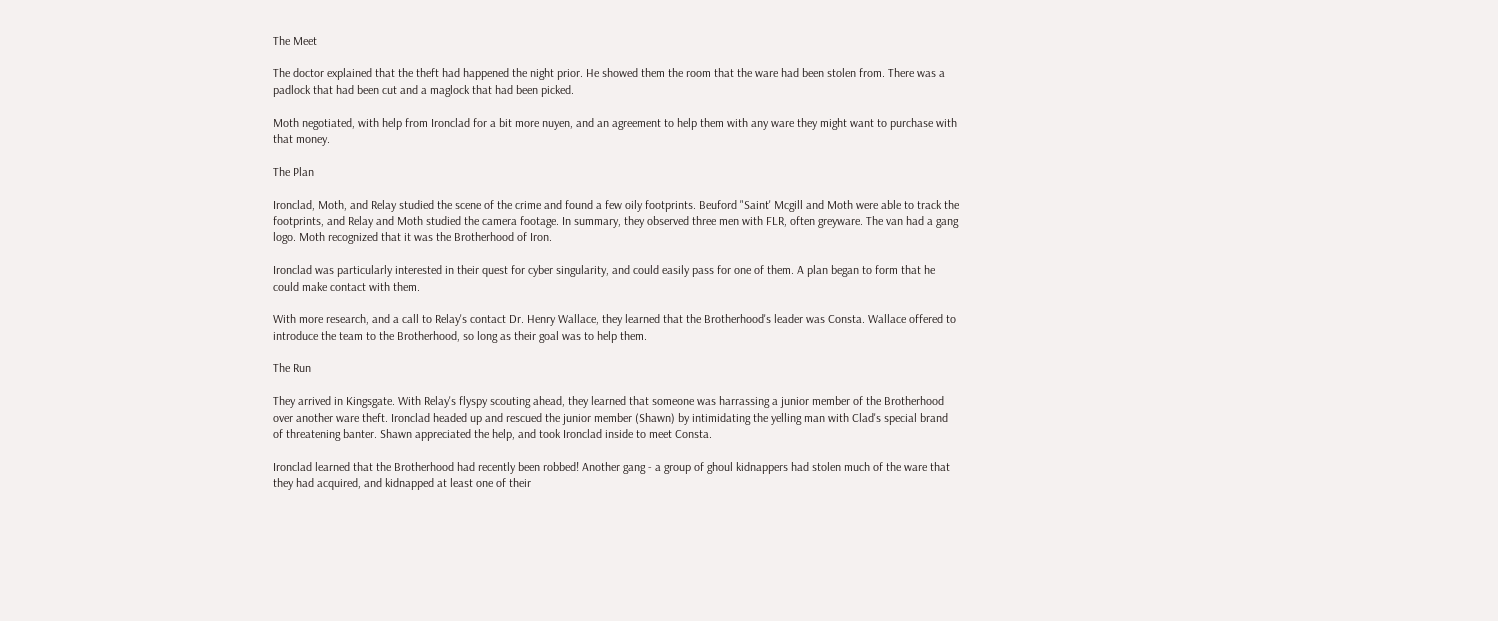The Meet

The doctor explained that the theft had happened the night prior. He showed them the room that the ware had been stolen from. There was a padlock that had been cut and a maglock that had been picked.

Moth negotiated, with help from Ironclad for a bit more nuyen, and an agreement to help them with any ware they might want to purchase with that money.

The Plan

Ironclad, Moth, and Relay studied the scene of the crime and found a few oily footprints. Beuford "Saint' Mcgill and Moth were able to track the footprints, and Relay and Moth studied the camera footage. In summary, they observed three men with FLR, often greyware. The van had a gang logo. Moth recognized that it was the Brotherhood of Iron.

Ironclad was particularly interested in their quest for cyber singularity, and could easily pass for one of them. A plan began to form that he could make contact with them.

With more research, and a call to Relay's contact Dr. Henry Wallace, they learned that the Brotherhood's leader was Consta. Wallace offered to introduce the team to the Brotherhood, so long as their goal was to help them.

The Run

They arrived in Kingsgate. With Relay's flyspy scouting ahead, they learned that someone was harrassing a junior member of the Brotherhood over another ware theft. Ironclad headed up and rescued the junior member (Shawn) by intimidating the yelling man with Clad's special brand of threatening banter. Shawn appreciated the help, and took Ironclad inside to meet Consta.

Ironclad learned that the Brotherhood had recently been robbed! Another gang - a group of ghoul kidnappers had stolen much of the ware that they had acquired, and kidnapped at least one of their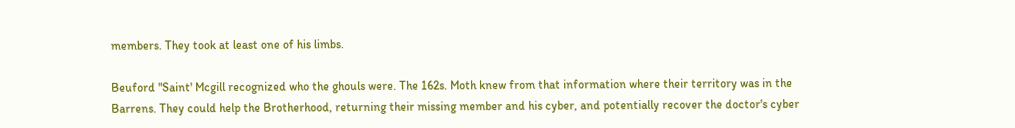members. They took at least one of his limbs.

Beuford "Saint' Mcgill recognized who the ghouls were. The 162s. Moth knew from that information where their territory was in the Barrens. They could help the Brotherhood, returning their missing member and his cyber, and potentially recover the doctor's cyber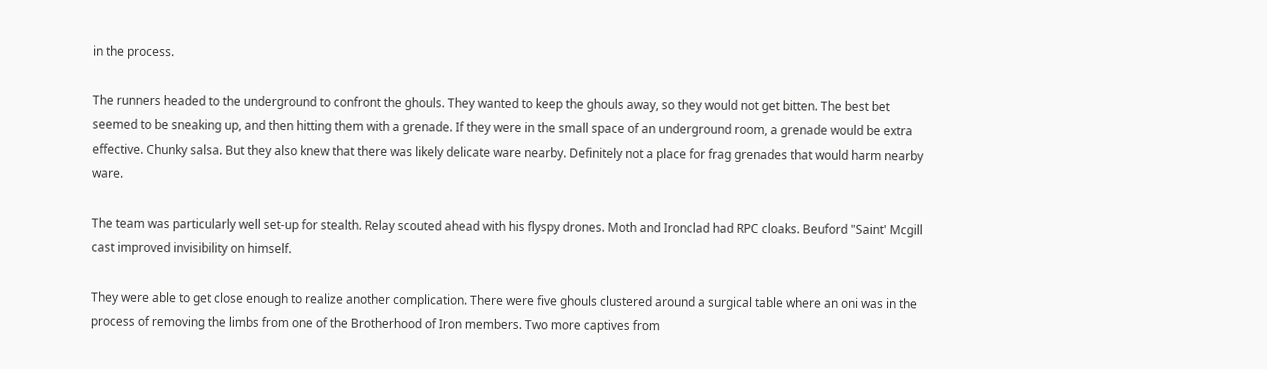in the process.

The runners headed to the underground to confront the ghouls. They wanted to keep the ghouls away, so they would not get bitten. The best bet seemed to be sneaking up, and then hitting them with a grenade. If they were in the small space of an underground room, a grenade would be extra effective. Chunky salsa. But they also knew that there was likely delicate ware nearby. Definitely not a place for frag grenades that would harm nearby ware.

The team was particularly well set-up for stealth. Relay scouted ahead with his flyspy drones. Moth and Ironclad had RPC cloaks. Beuford "Saint' Mcgill cast improved invisibility on himself.

They were able to get close enough to realize another complication. There were five ghouls clustered around a surgical table where an oni was in the process of removing the limbs from one of the Brotherhood of Iron members. Two more captives from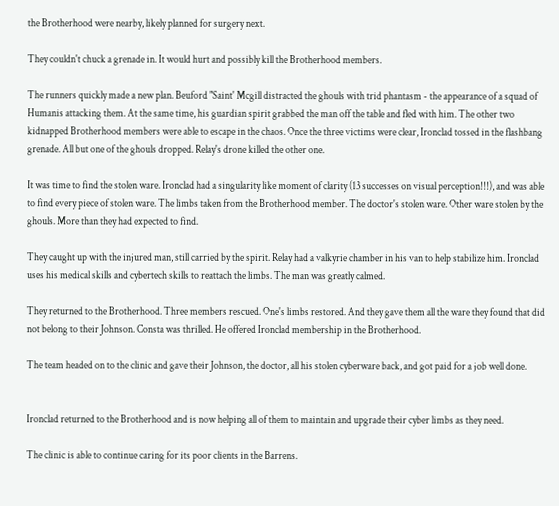the Brotherhood were nearby, likely planned for surgery next.

They couldn't chuck a grenade in. It would hurt and possibly kill the Brotherhood members.

The runners quickly made a new plan. Beuford "Saint' Mcgill distracted the ghouls with trid phantasm - the appearance of a squad of Humanis attacking them. At the same time, his guardian spirit grabbed the man off the table and fled with him. The other two kidnapped Brotherhood members were able to escape in the chaos. Once the three victims were clear, Ironclad tossed in the flashbang grenade. All but one of the ghouls dropped. Relay's drone killed the other one.

It was time to find the stolen ware. Ironclad had a singularity like moment of clarity (13 successes on visual perception!!!), and was able to find every piece of stolen ware. The limbs taken from the Brotherhood member. The doctor's stolen ware. Other ware stolen by the ghouls. More than they had expected to find.

They caught up with the injured man, still carried by the spirit. Relay had a valkyrie chamber in his van to help stabilize him. Ironclad uses his medical skills and cybertech skills to reattach the limbs. The man was greatly calmed.

They returned to the Brotherhood. Three members rescued. One's limbs restored. And they gave them all the ware they found that did not belong to their Johnson. Consta was thrilled. He offered Ironclad membership in the Brotherhood.

The team headed on to the clinic and gave their Johnson, the doctor, all his stolen cyberware back, and got paid for a job well done.


Ironclad returned to the Brotherhood and is now helping all of them to maintain and upgrade their cyber limbs as they need.

The clinic is able to continue caring for its poor clients in the Barrens.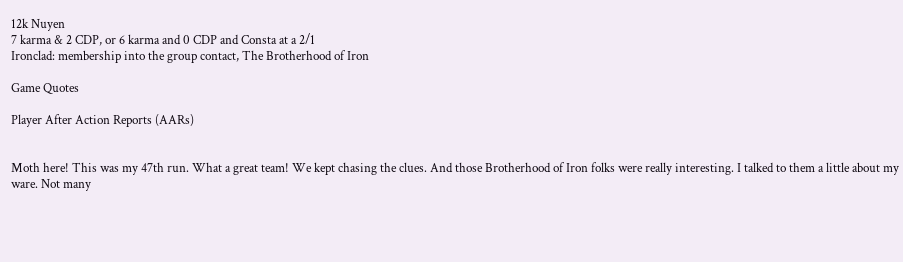12k Nuyen
7 karma & 2 CDP, or 6 karma and 0 CDP and Consta at a 2/1
Ironclad: membership into the group contact, The Brotherhood of Iron

Game Quotes

Player After Action Reports (AARs)


Moth here! This was my 47th run. What a great team! We kept chasing the clues. And those Brotherhood of Iron folks were really interesting. I talked to them a little about my ware. Not many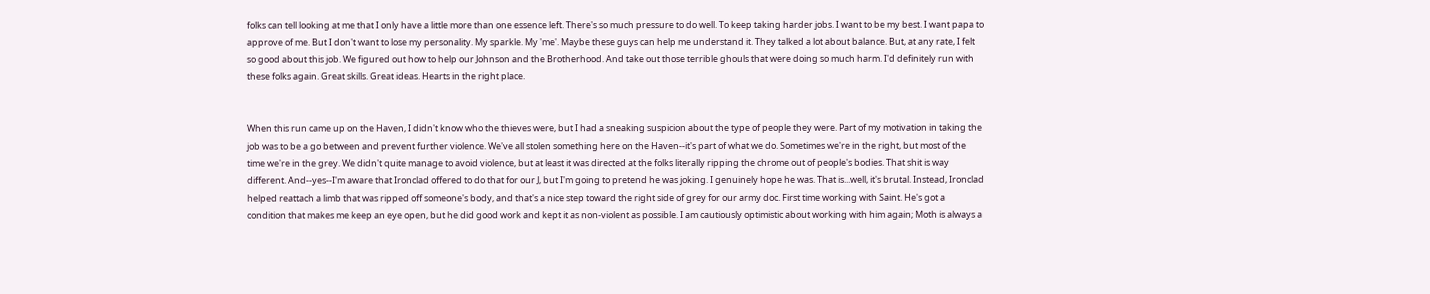folks can tell looking at me that I only have a little more than one essence left. There's so much pressure to do well. To keep taking harder jobs. I want to be my best. I want papa to approve of me. But I don't want to lose my personality. My sparkle. My 'me'. Maybe these guys can help me understand it. They talked a lot about balance. But, at any rate, I felt so good about this job. We figured out how to help our Johnson and the Brotherhood. And take out those terrible ghouls that were doing so much harm. I'd definitely run with these folks again. Great skills. Great ideas. Hearts in the right place.


When this run came up on the Haven, I didn't know who the thieves were, but I had a sneaking suspicion about the type of people they were. Part of my motivation in taking the job was to be a go between and prevent further violence. We've all stolen something here on the Haven--it's part of what we do. Sometimes we're in the right, but most of the time we're in the grey. We didn't quite manage to avoid violence, but at least it was directed at the folks literally ripping the chrome out of people's bodies. That shit is way different. And--yes--I'm aware that Ironclad offered to do that for our J, but I'm going to pretend he was joking. I genuinely hope he was. That is...well, it's brutal. Instead, Ironclad helped reattach a limb that was ripped off someone's body, and that's a nice step toward the right side of grey for our army doc. First time working with Saint. He's got a condition that makes me keep an eye open, but he did good work and kept it as non-violent as possible. I am cautiously optimistic about working with him again; Moth is always a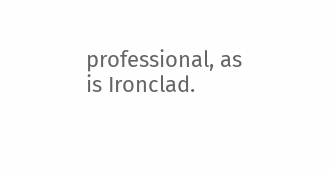professional, as is Ironclad.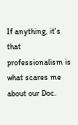If anything, it's that professionalism is what scares me about our Doc.